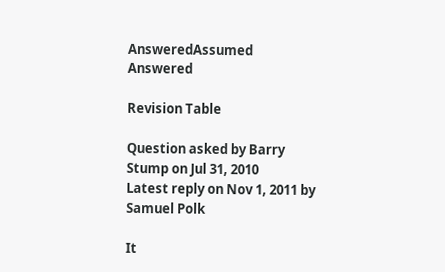AnsweredAssumed Answered

Revision Table

Question asked by Barry Stump on Jul 31, 2010
Latest reply on Nov 1, 2011 by Samuel Polk

It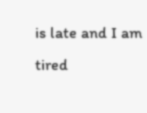is late and I am tired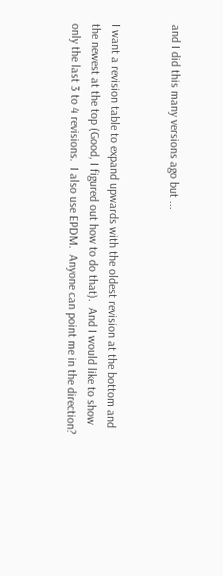and I did this many versions ago but ...


I want a revision table to expand upwards with the oldest revision at the bottom and the newest at the top (Good, I figured out how to do that).  And I would like to show only the last 3 to 4 revisions.  I also use EPDM.  Anyone can point me in the direction?